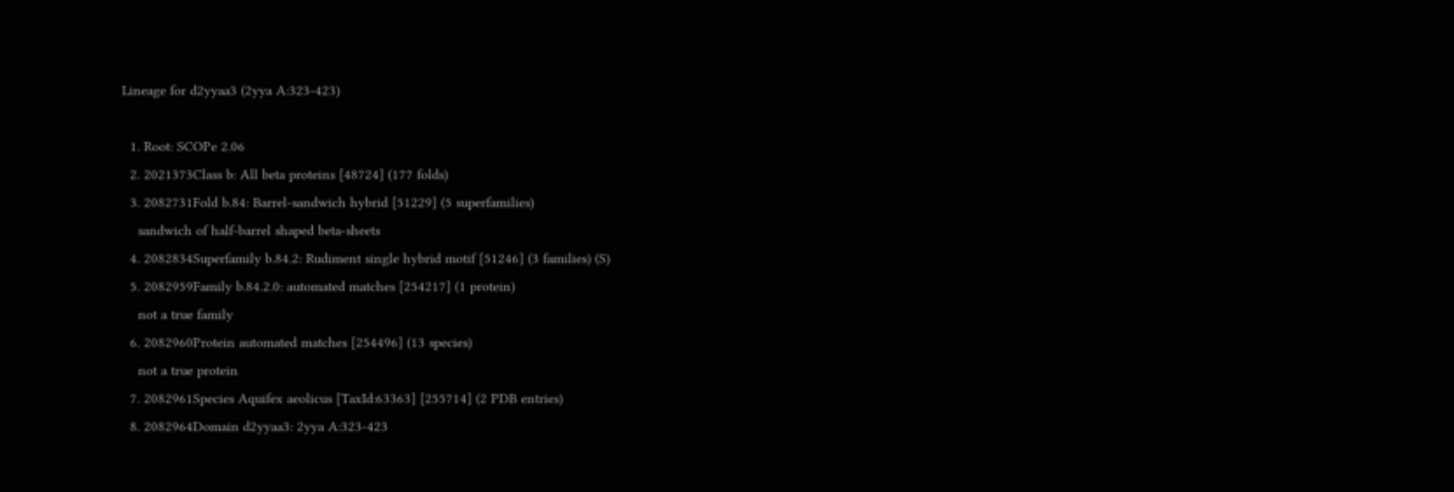Lineage for d2yyaa3 (2yya A:323-423)

  1. Root: SCOPe 2.06
  2. 2021373Class b: All beta proteins [48724] (177 folds)
  3. 2082731Fold b.84: Barrel-sandwich hybrid [51229] (5 superfamilies)
    sandwich of half-barrel shaped beta-sheets
  4. 2082834Superfamily b.84.2: Rudiment single hybrid motif [51246] (3 families) (S)
  5. 2082959Family b.84.2.0: automated matches [254217] (1 protein)
    not a true family
  6. 2082960Protein automated matches [254496] (13 species)
    not a true protein
  7. 2082961Species Aquifex aeolicus [TaxId:63363] [255714] (2 PDB entries)
  8. 2082964Domain d2yyaa3: 2yya A:323-423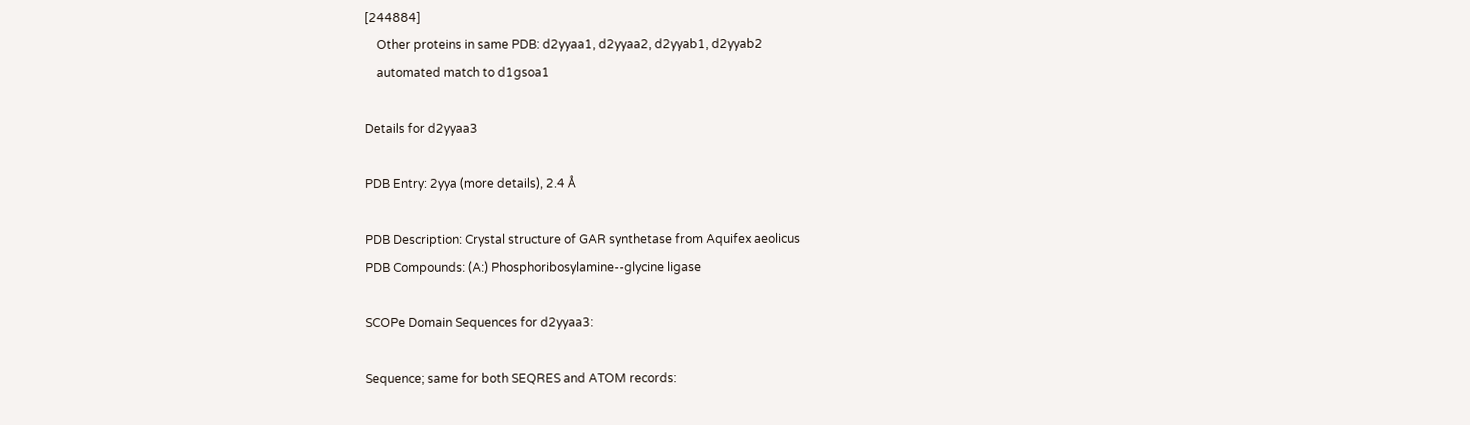[244884]
    Other proteins in same PDB: d2yyaa1, d2yyaa2, d2yyab1, d2yyab2
    automated match to d1gsoa1

Details for d2yyaa3

PDB Entry: 2yya (more details), 2.4 Å

PDB Description: Crystal structure of GAR synthetase from Aquifex aeolicus
PDB Compounds: (A:) Phosphoribosylamine--glycine ligase

SCOPe Domain Sequences for d2yyaa3:

Sequence; same for both SEQRES and ATOM records: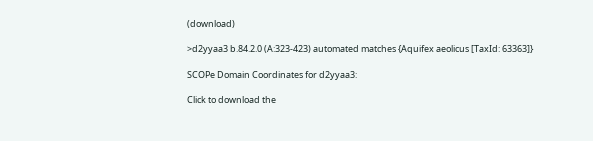(download)

>d2yyaa3 b.84.2.0 (A:323-423) automated matches {Aquifex aeolicus [TaxId: 63363]}

SCOPe Domain Coordinates for d2yyaa3:

Click to download the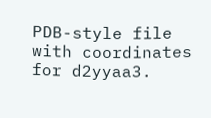PDB-style file with coordinates for d2yyaa3.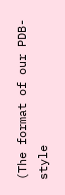(The format of our PDB-style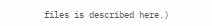files is described here.)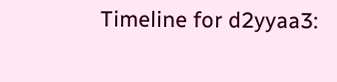Timeline for d2yyaa3: